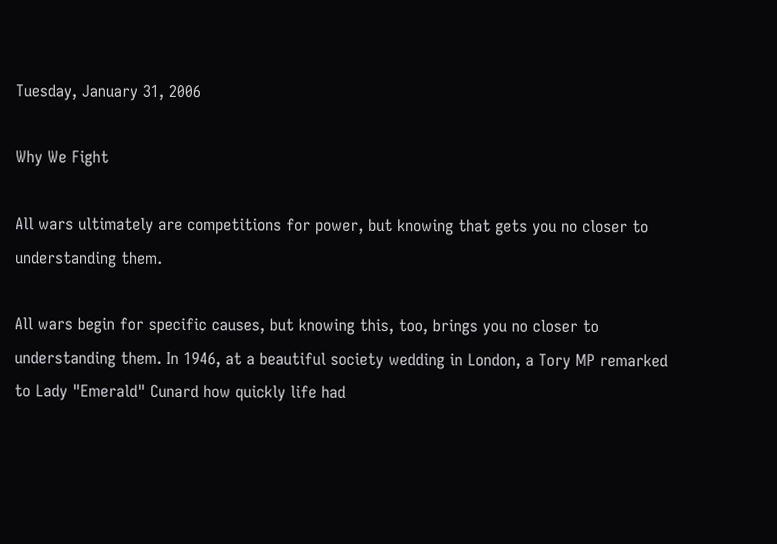Tuesday, January 31, 2006

Why We Fight

All wars ultimately are competitions for power, but knowing that gets you no closer to understanding them.

All wars begin for specific causes, but knowing this, too, brings you no closer to understanding them. In 1946, at a beautiful society wedding in London, a Tory MP remarked to Lady "Emerald" Cunard how quickly life had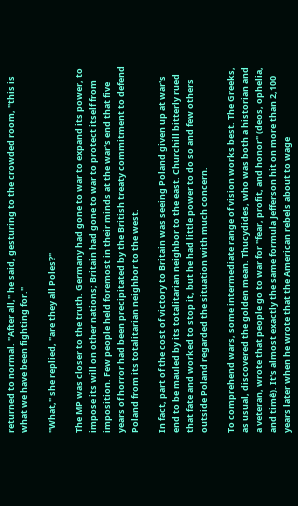returned to normal. "After all," he said, gesturing to the crowded room, "this is what we have been fighting for."

"What," she replied, "are they all Poles?"

The MP was closer to the truth. Germany had gone to war to expand its power, to impose its will on other nations; Britain had gone to war to protect itself from imposition. Few people held foremost in their minds at the war's end that five years of horror had been precipitated by the British treaty commitment to defend Poland from its totalitarian neighbor to the west.

In fact, part of the cost of victory to Britain was seeing Poland given up at war's end to be mauled by its totalitarian neighbor to the east. Churchill bitterly rued that fate and worked to stop it, but he had little power to do so and few others outside Poland regarded the situation with much concern.

To comprehend wars, some intermediate range of vision works best. The Greeks, as usual, discovered the golden mean. Thucydides, who was both a historian and a veteran, wrote that people go to war for "fear, profit, and honor" (deos, ophelia, and timê). It's almost exactly the same formula Jefferson hit on more than 2,100 years later when he wrote that the American rebels about to wage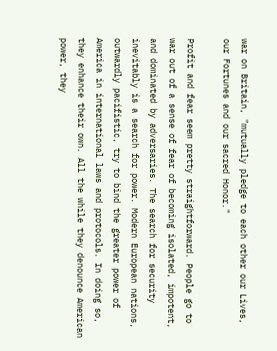war on Britain, "mutually pledge to each other our Lives, our Fortunes and our sacred Honor."

Profit and fear seem pretty straightforward. People go to war out of a sense of fear of becoming isolated, impotent, and dominated by adversaries. The search for security inevitably is a search for power. Modern European nations, outwardly pacifistic, try to bind the greater power of America in international laws and protocols. In doing so, they enhance their own. All the while they denounce American power, they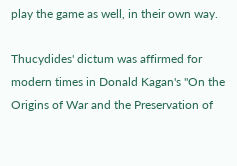play the game as well, in their own way.

Thucydides' dictum was affirmed for modern times in Donald Kagan's "On the Origins of War and the Preservation of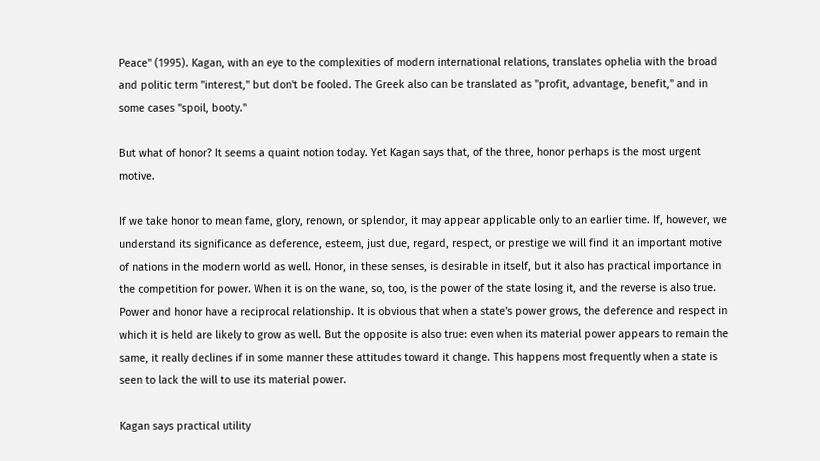Peace" (1995). Kagan, with an eye to the complexities of modern international relations, translates ophelia with the broad and politic term "interest," but don't be fooled. The Greek also can be translated as "profit, advantage, benefit," and in some cases "spoil, booty."

But what of honor? It seems a quaint notion today. Yet Kagan says that, of the three, honor perhaps is the most urgent motive.

If we take honor to mean fame, glory, renown, or splendor, it may appear applicable only to an earlier time. If, however, we understand its significance as deference, esteem, just due, regard, respect, or prestige we will find it an important motive of nations in the modern world as well. Honor, in these senses, is desirable in itself, but it also has practical importance in the competition for power. When it is on the wane, so, too, is the power of the state losing it, and the reverse is also true. Power and honor have a reciprocal relationship. It is obvious that when a state's power grows, the deference and respect in which it is held are likely to grow as well. But the opposite is also true: even when its material power appears to remain the same, it really declines if in some manner these attitudes toward it change. This happens most frequently when a state is seen to lack the will to use its material power.

Kagan says practical utility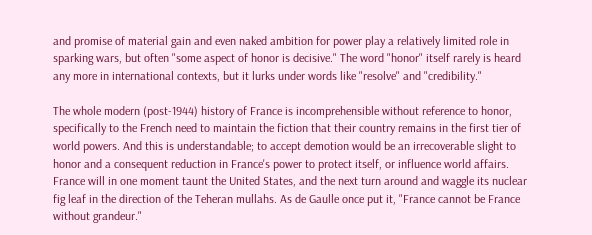and promise of material gain and even naked ambition for power play a relatively limited role in sparking wars, but often "some aspect of honor is decisive." The word "honor" itself rarely is heard any more in international contexts, but it lurks under words like "resolve" and "credibility."

The whole modern (post-1944) history of France is incomprehensible without reference to honor, specifically to the French need to maintain the fiction that their country remains in the first tier of world powers. And this is understandable; to accept demotion would be an irrecoverable slight to honor and a consequent reduction in France's power to protect itself, or influence world affairs. France will in one moment taunt the United States, and the next turn around and waggle its nuclear fig leaf in the direction of the Teheran mullahs. As de Gaulle once put it, "France cannot be France without grandeur."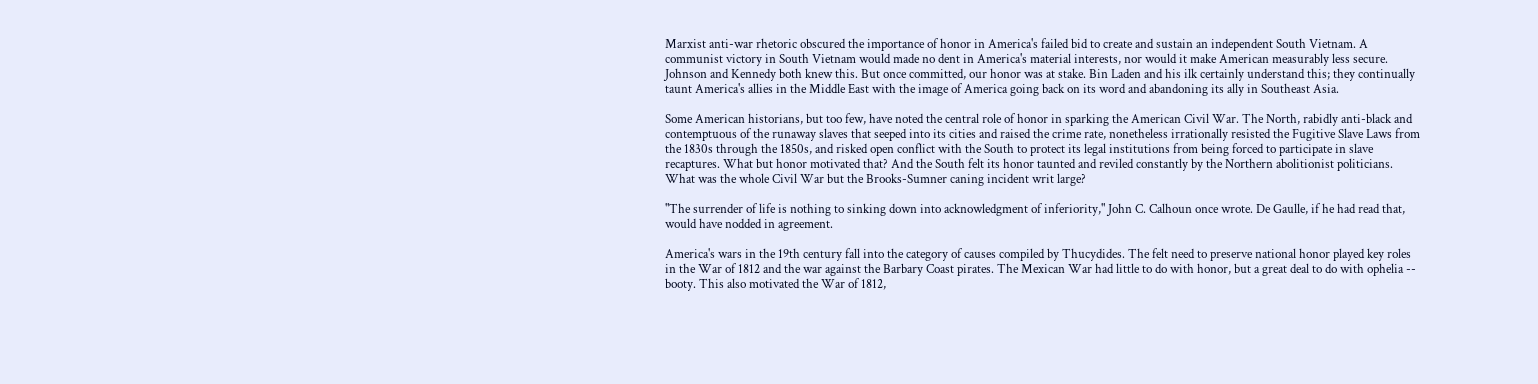Marxist anti-war rhetoric obscured the importance of honor in America's failed bid to create and sustain an independent South Vietnam. A communist victory in South Vietnam would made no dent in America's material interests, nor would it make American measurably less secure. Johnson and Kennedy both knew this. But once committed, our honor was at stake. Bin Laden and his ilk certainly understand this; they continually taunt America's allies in the Middle East with the image of America going back on its word and abandoning its ally in Southeast Asia.

Some American historians, but too few, have noted the central role of honor in sparking the American Civil War. The North, rabidly anti-black and contemptuous of the runaway slaves that seeped into its cities and raised the crime rate, nonetheless irrationally resisted the Fugitive Slave Laws from the 1830s through the 1850s, and risked open conflict with the South to protect its legal institutions from being forced to participate in slave recaptures. What but honor motivated that? And the South felt its honor taunted and reviled constantly by the Northern abolitionist politicians. What was the whole Civil War but the Brooks-Sumner caning incident writ large?

"The surrender of life is nothing to sinking down into acknowledgment of inferiority," John C. Calhoun once wrote. De Gaulle, if he had read that, would have nodded in agreement.

America's wars in the 19th century fall into the category of causes compiled by Thucydides. The felt need to preserve national honor played key roles in the War of 1812 and the war against the Barbary Coast pirates. The Mexican War had little to do with honor, but a great deal to do with ophelia -- booty. This also motivated the War of 1812,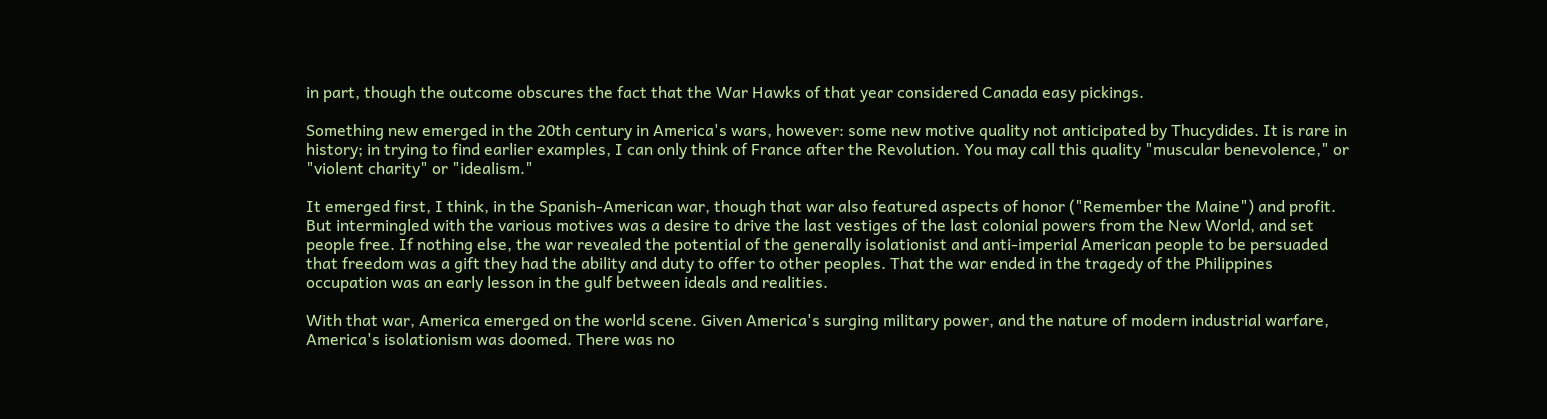in part, though the outcome obscures the fact that the War Hawks of that year considered Canada easy pickings.

Something new emerged in the 20th century in America's wars, however: some new motive quality not anticipated by Thucydides. It is rare in history; in trying to find earlier examples, I can only think of France after the Revolution. You may call this quality "muscular benevolence," or "violent charity" or "idealism."

It emerged first, I think, in the Spanish-American war, though that war also featured aspects of honor ("Remember the Maine") and profit. But intermingled with the various motives was a desire to drive the last vestiges of the last colonial powers from the New World, and set people free. If nothing else, the war revealed the potential of the generally isolationist and anti-imperial American people to be persuaded that freedom was a gift they had the ability and duty to offer to other peoples. That the war ended in the tragedy of the Philippines occupation was an early lesson in the gulf between ideals and realities.

With that war, America emerged on the world scene. Given America's surging military power, and the nature of modern industrial warfare, America's isolationism was doomed. There was no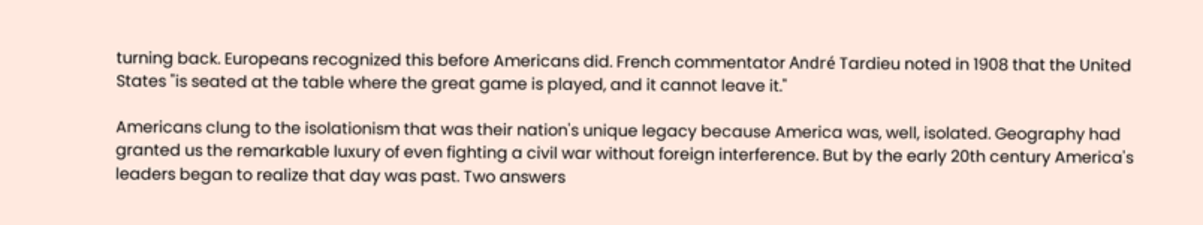turning back. Europeans recognized this before Americans did. French commentator André Tardieu noted in 1908 that the United States "is seated at the table where the great game is played, and it cannot leave it."

Americans clung to the isolationism that was their nation's unique legacy because America was, well, isolated. Geography had granted us the remarkable luxury of even fighting a civil war without foreign interference. But by the early 20th century America's leaders began to realize that day was past. Two answers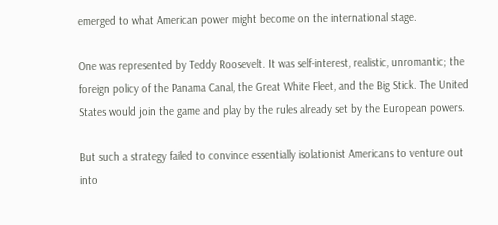emerged to what American power might become on the international stage.

One was represented by Teddy Roosevelt. It was self-interest, realistic, unromantic; the foreign policy of the Panama Canal, the Great White Fleet, and the Big Stick. The United States would join the game and play by the rules already set by the European powers.

But such a strategy failed to convince essentially isolationist Americans to venture out into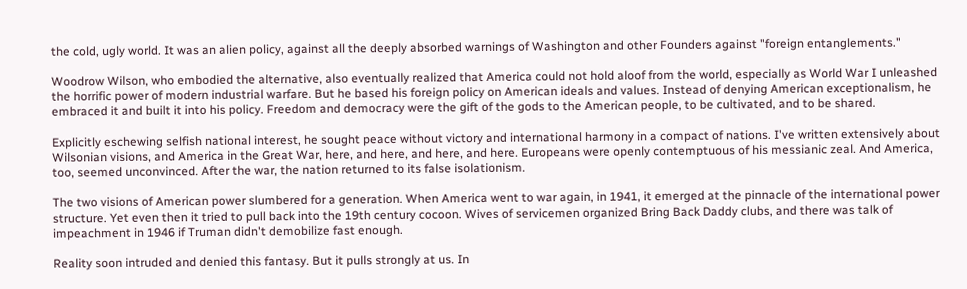the cold, ugly world. It was an alien policy, against all the deeply absorbed warnings of Washington and other Founders against "foreign entanglements."

Woodrow Wilson, who embodied the alternative, also eventually realized that America could not hold aloof from the world, especially as World War I unleashed the horrific power of modern industrial warfare. But he based his foreign policy on American ideals and values. Instead of denying American exceptionalism, he embraced it and built it into his policy. Freedom and democracy were the gift of the gods to the American people, to be cultivated, and to be shared.

Explicitly eschewing selfish national interest, he sought peace without victory and international harmony in a compact of nations. I've written extensively about Wilsonian visions, and America in the Great War, here, and here, and here, and here. Europeans were openly contemptuous of his messianic zeal. And America, too, seemed unconvinced. After the war, the nation returned to its false isolationism.

The two visions of American power slumbered for a generation. When America went to war again, in 1941, it emerged at the pinnacle of the international power structure. Yet even then it tried to pull back into the 19th century cocoon. Wives of servicemen organized Bring Back Daddy clubs, and there was talk of impeachment in 1946 if Truman didn't demobilize fast enough.

Reality soon intruded and denied this fantasy. But it pulls strongly at us. In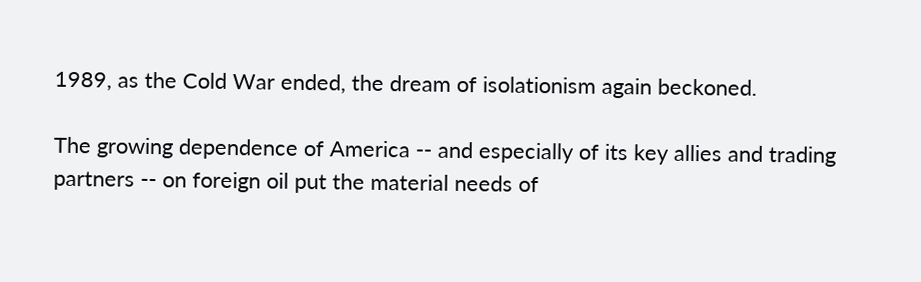1989, as the Cold War ended, the dream of isolationism again beckoned.

The growing dependence of America -- and especially of its key allies and trading partners -- on foreign oil put the material needs of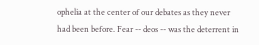ophelia at the center of our debates as they never had been before. Fear -- deos -- was the deterrent in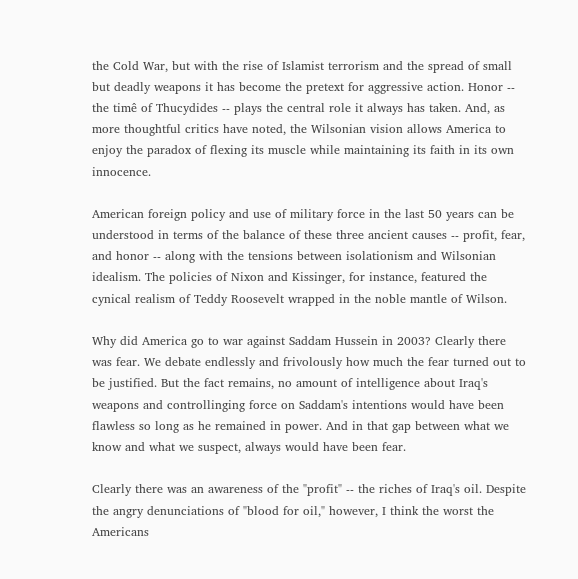the Cold War, but with the rise of Islamist terrorism and the spread of small but deadly weapons it has become the pretext for aggressive action. Honor -- the timê of Thucydides -- plays the central role it always has taken. And, as more thoughtful critics have noted, the Wilsonian vision allows America to enjoy the paradox of flexing its muscle while maintaining its faith in its own innocence.

American foreign policy and use of military force in the last 50 years can be understood in terms of the balance of these three ancient causes -- profit, fear, and honor -- along with the tensions between isolationism and Wilsonian idealism. The policies of Nixon and Kissinger, for instance, featured the cynical realism of Teddy Roosevelt wrapped in the noble mantle of Wilson.

Why did America go to war against Saddam Hussein in 2003? Clearly there was fear. We debate endlessly and frivolously how much the fear turned out to be justified. But the fact remains, no amount of intelligence about Iraq's weapons and controllinging force on Saddam's intentions would have been flawless so long as he remained in power. And in that gap between what we know and what we suspect, always would have been fear.

Clearly there was an awareness of the "profit" -- the riches of Iraq's oil. Despite the angry denunciations of "blood for oil," however, I think the worst the Americans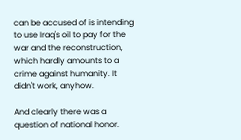can be accused of is intending to use Iraq's oil to pay for the war and the reconstruction, which hardly amounts to a crime against humanity. It didn't work, anyhow.

And clearly there was a question of national honor.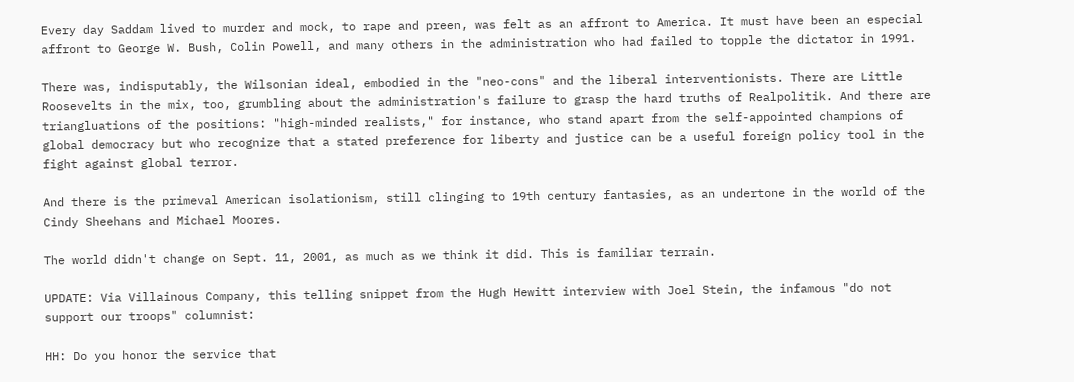Every day Saddam lived to murder and mock, to rape and preen, was felt as an affront to America. It must have been an especial affront to George W. Bush, Colin Powell, and many others in the administration who had failed to topple the dictator in 1991.

There was, indisputably, the Wilsonian ideal, embodied in the "neo-cons" and the liberal interventionists. There are Little Roosevelts in the mix, too, grumbling about the administration's failure to grasp the hard truths of Realpolitik. And there are triangluations of the positions: "high-minded realists," for instance, who stand apart from the self-appointed champions of global democracy but who recognize that a stated preference for liberty and justice can be a useful foreign policy tool in the fight against global terror.

And there is the primeval American isolationism, still clinging to 19th century fantasies, as an undertone in the world of the Cindy Sheehans and Michael Moores.

The world didn't change on Sept. 11, 2001, as much as we think it did. This is familiar terrain.

UPDATE: Via Villainous Company, this telling snippet from the Hugh Hewitt interview with Joel Stein, the infamous "do not support our troops" columnist:

HH: Do you honor the service that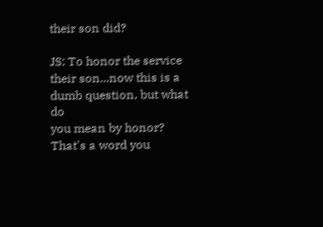their son did?

JS: To honor the service their son...now this is a dumb question, but what do
you mean by honor? That's a word you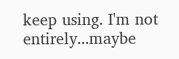keep using. I'm not entirely...maybe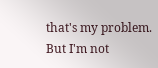that's my problem. But I'm not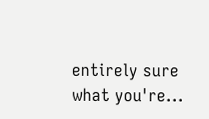entirely sure what you're...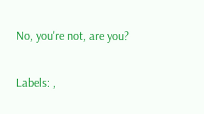No, you're not, are you?

Labels: ,